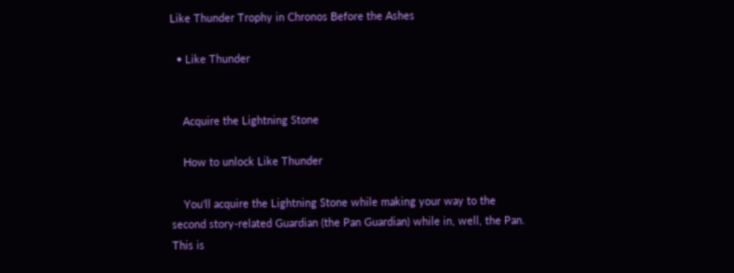Like Thunder Trophy in Chronos Before the Ashes

  • Like Thunder


    Acquire the Lightning Stone

    How to unlock Like Thunder

    You'll acquire the Lightning Stone while making your way to the second story-related Guardian (the Pan Guardian) while in, well, the Pan. This is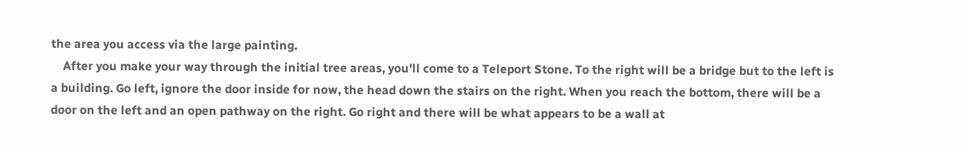the area you access via the large painting.
    After you make your way through the initial tree areas, you'll come to a Teleport Stone. To the right will be a bridge but to the left is a building. Go left, ignore the door inside for now, the head down the stairs on the right. When you reach the bottom, there will be a door on the left and an open pathway on the right. Go right and there will be what appears to be a wall at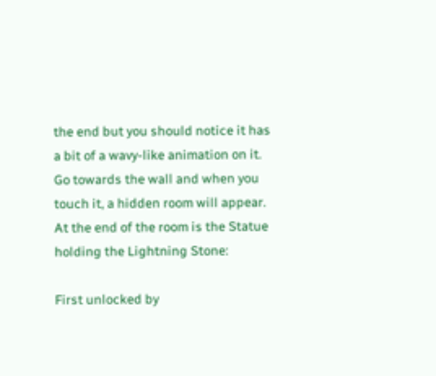the end but you should notice it has a bit of a wavy-like animation on it. Go towards the wall and when you touch it, a hidden room will appear. At the end of the room is the Statue holding the Lightning Stone:

First unlocked by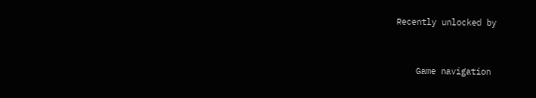Recently unlocked by


    Game navigation